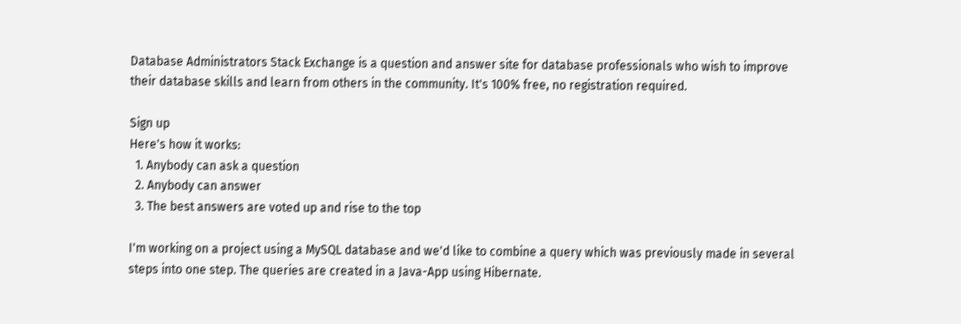Database Administrators Stack Exchange is a question and answer site for database professionals who wish to improve their database skills and learn from others in the community. It's 100% free, no registration required.

Sign up
Here's how it works:
  1. Anybody can ask a question
  2. Anybody can answer
  3. The best answers are voted up and rise to the top

I'm working on a project using a MySQL database and we'd like to combine a query which was previously made in several steps into one step. The queries are created in a Java-App using Hibernate.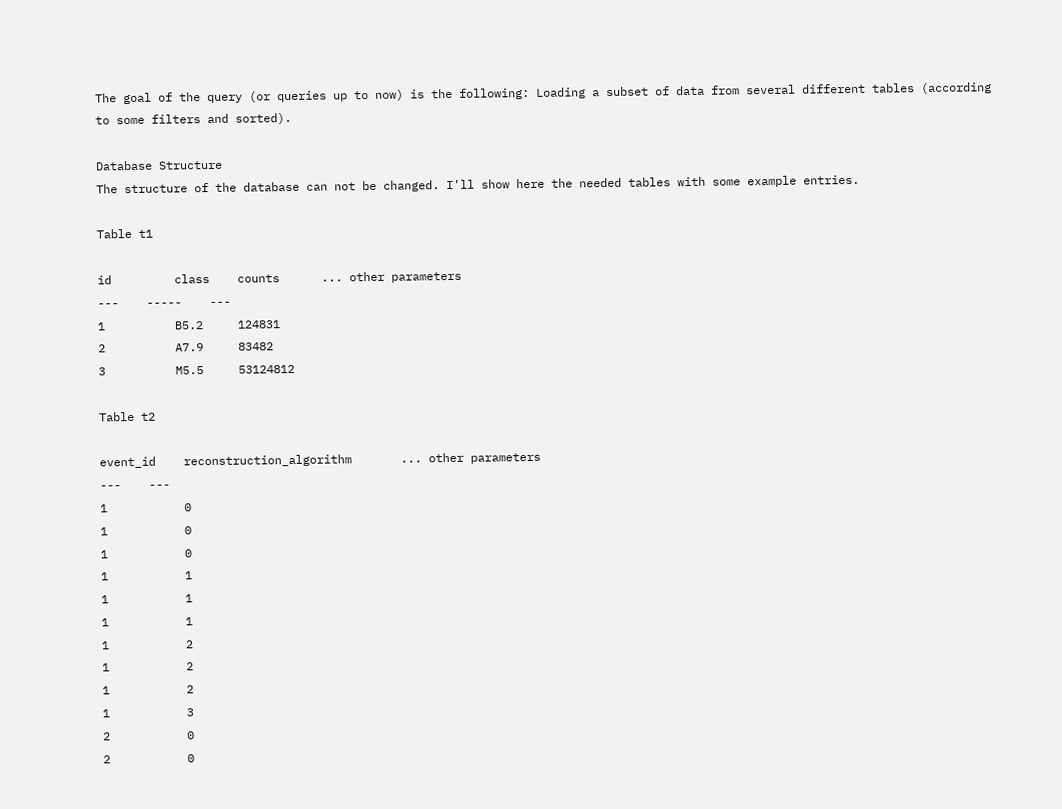The goal of the query (or queries up to now) is the following: Loading a subset of data from several different tables (according to some filters and sorted).

Database Structure
The structure of the database can not be changed. I'll show here the needed tables with some example entries.

Table t1

id         class    counts      ... other parameters
---    -----    ---
1          B5.2     124831
2          A7.9     83482
3          M5.5     53124812

Table t2

event_id    reconstruction_algorithm       ... other parameters
---    ---
1           0
1           0
1           0
1           1
1           1
1           1
1           2
1           2
1           2
1           3
2           0
2           0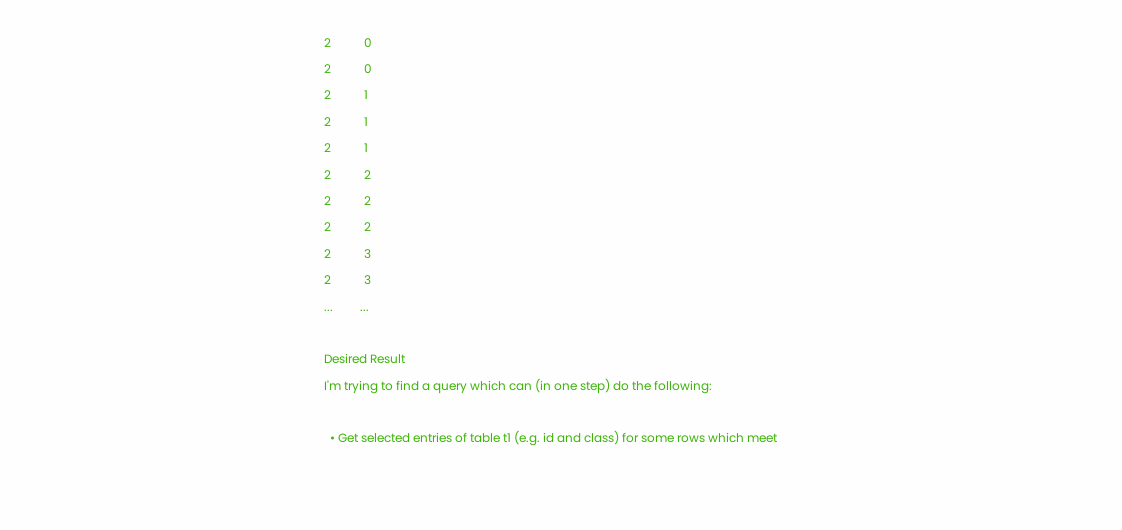2           0
2           0
2           1
2           1
2           1
2           2
2           2
2           2
2           3
2           3
...         ...

Desired Result
I'm trying to find a query which can (in one step) do the following:

  • Get selected entries of table t1 (e.g. id and class) for some rows which meet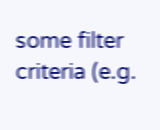some filter criteria (e.g.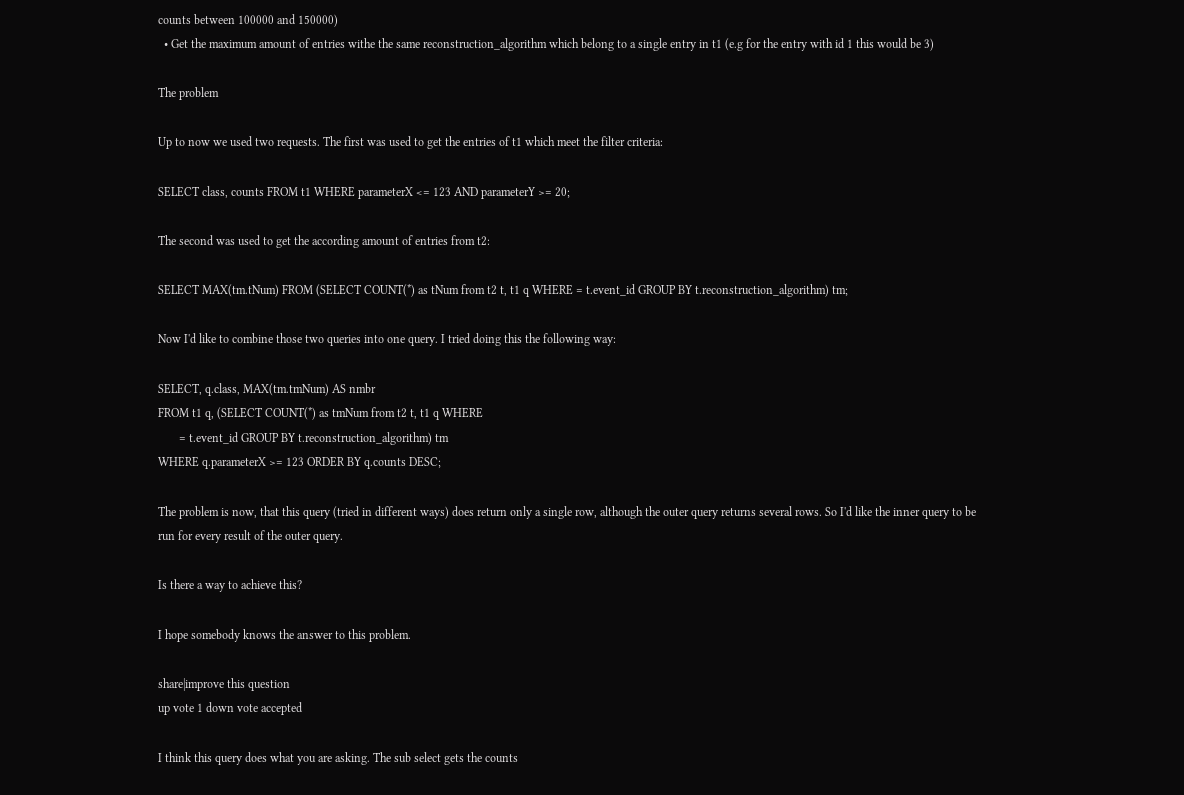counts between 100000 and 150000)
  • Get the maximum amount of entries withe the same reconstruction_algorithm which belong to a single entry in t1 (e.g for the entry with id 1 this would be 3)

The problem

Up to now we used two requests. The first was used to get the entries of t1 which meet the filter criteria:

SELECT class, counts FROM t1 WHERE parameterX <= 123 AND parameterY >= 20;

The second was used to get the according amount of entries from t2:

SELECT MAX(tm.tNum) FROM (SELECT COUNT(*) as tNum from t2 t, t1 q WHERE = t.event_id GROUP BY t.reconstruction_algorithm) tm;

Now I'd like to combine those two queries into one query. I tried doing this the following way:

SELECT, q.class, MAX(tm.tmNum) AS nmbr
FROM t1 q, (SELECT COUNT(*) as tmNum from t2 t, t1 q WHERE
       = t.event_id GROUP BY t.reconstruction_algorithm) tm
WHERE q.parameterX >= 123 ORDER BY q.counts DESC;

The problem is now, that this query (tried in different ways) does return only a single row, although the outer query returns several rows. So I'd like the inner query to be run for every result of the outer query.

Is there a way to achieve this?

I hope somebody knows the answer to this problem.

share|improve this question
up vote 1 down vote accepted

I think this query does what you are asking. The sub select gets the counts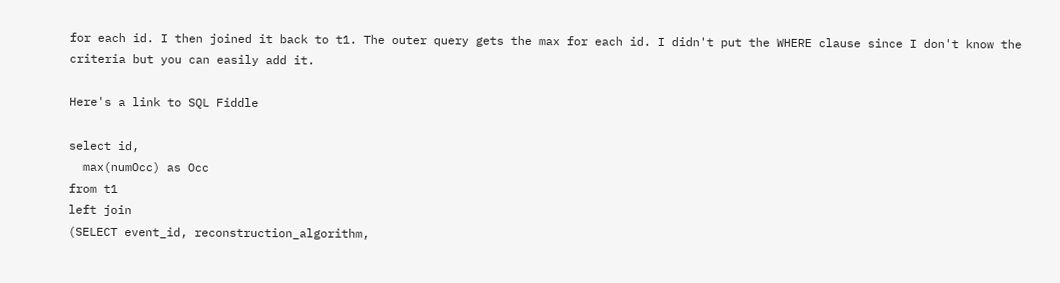for each id. I then joined it back to t1. The outer query gets the max for each id. I didn't put the WHERE clause since I don't know the criteria but you can easily add it.

Here's a link to SQL Fiddle

select id,
  max(numOcc) as Occ
from t1
left join
(SELECT event_id, reconstruction_algorithm,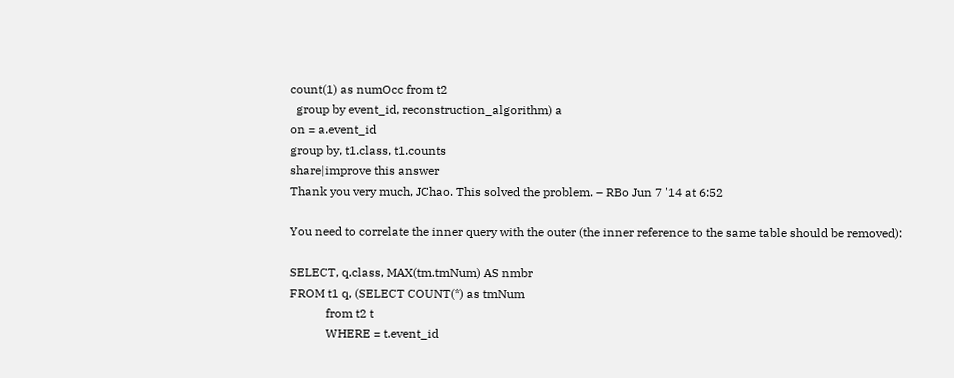count(1) as numOcc from t2
  group by event_id, reconstruction_algorithm) a
on = a.event_id
group by, t1.class, t1.counts
share|improve this answer
Thank you very much, JChao. This solved the problem. – RBo Jun 7 '14 at 6:52

You need to correlate the inner query with the outer (the inner reference to the same table should be removed):

SELECT, q.class, MAX(tm.tmNum) AS nmbr
FROM t1 q, (SELECT COUNT(*) as tmNum
            from t2 t
            WHERE = t.event_id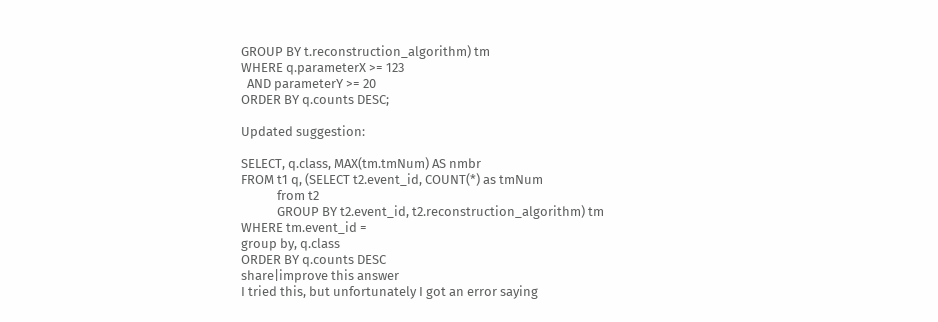GROUP BY t.reconstruction_algorithm) tm
WHERE q.parameterX >= 123
  AND parameterY >= 20
ORDER BY q.counts DESC;

Updated suggestion:

SELECT, q.class, MAX(tm.tmNum) AS nmbr
FROM t1 q, (SELECT t2.event_id, COUNT(*) as tmNum
            from t2
            GROUP BY t2.event_id, t2.reconstruction_algorithm) tm
WHERE tm.event_id =
group by, q.class
ORDER BY q.counts DESC
share|improve this answer
I tried this, but unfortunately I got an error saying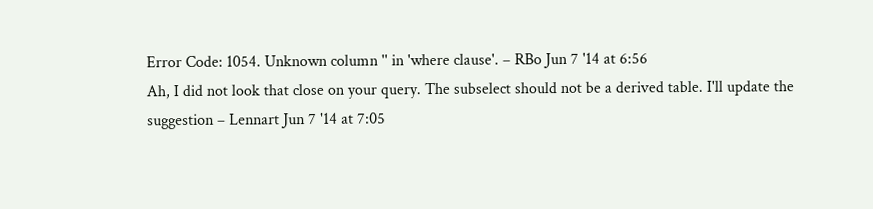Error Code: 1054. Unknown column '' in 'where clause'. – RBo Jun 7 '14 at 6:56
Ah, I did not look that close on your query. The subselect should not be a derived table. I'll update the suggestion – Lennart Jun 7 '14 at 7:05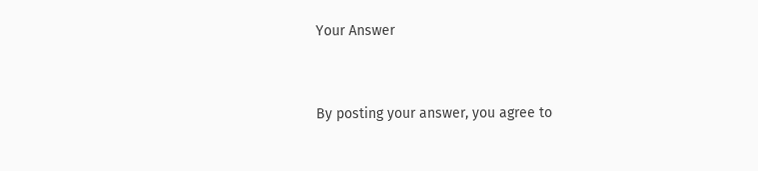Your Answer


By posting your answer, you agree to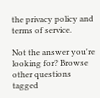the privacy policy and terms of service.

Not the answer you're looking for? Browse other questions tagged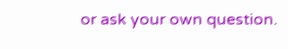or ask your own question.